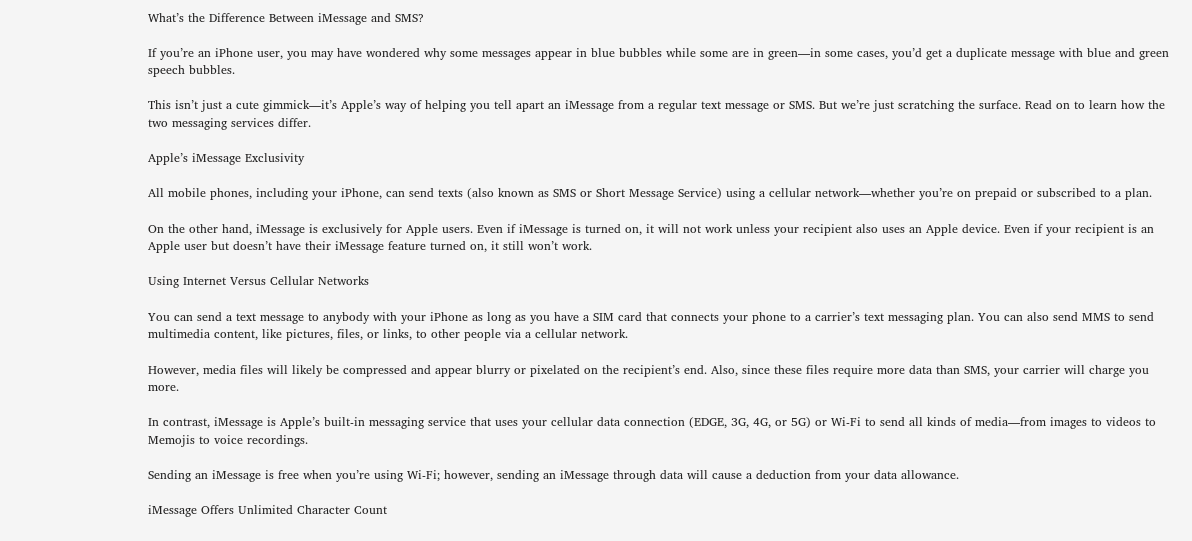What’s the Difference Between iMessage and SMS?

If you’re an iPhone user, you may have wondered why some messages appear in blue bubbles while some are in green—in some cases, you’d get a duplicate message with blue and green speech bubbles.

This isn’t just a cute gimmick—it’s Apple’s way of helping you tell apart an iMessage from a regular text message or SMS. But we’re just scratching the surface. Read on to learn how the two messaging services differ.

Apple’s iMessage Exclusivity

All mobile phones, including your iPhone, can send texts (also known as SMS or Short Message Service) using a cellular network—whether you’re on prepaid or subscribed to a plan.

On the other hand, iMessage is exclusively for Apple users. Even if iMessage is turned on, it will not work unless your recipient also uses an Apple device. Even if your recipient is an Apple user but doesn’t have their iMessage feature turned on, it still won’t work.

Using Internet Versus Cellular Networks

You can send a text message to anybody with your iPhone as long as you have a SIM card that connects your phone to a carrier’s text messaging plan. You can also send MMS to send multimedia content, like pictures, files, or links, to other people via a cellular network.

However, media files will likely be compressed and appear blurry or pixelated on the recipient’s end. Also, since these files require more data than SMS, your carrier will charge you more.

In contrast, iMessage is Apple’s built-in messaging service that uses your cellular data connection (EDGE, 3G, 4G, or 5G) or Wi-Fi to send all kinds of media—from images to videos to Memojis to voice recordings.

Sending an iMessage is free when you’re using Wi-Fi; however, sending an iMessage through data will cause a deduction from your data allowance.

iMessage Offers Unlimited Character Count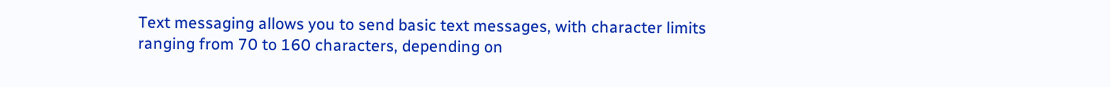Text messaging allows you to send basic text messages, with character limits ranging from 70 to 160 characters, depending on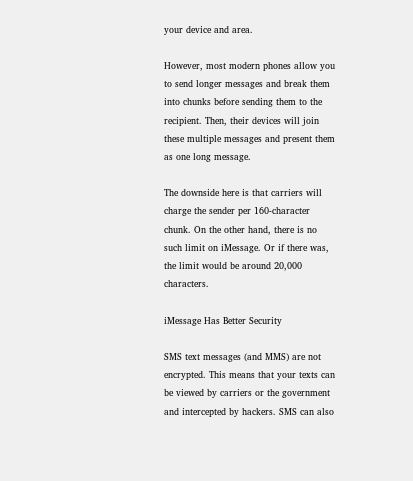your device and area.

However, most modern phones allow you to send longer messages and break them into chunks before sending them to the recipient. Then, their devices will join these multiple messages and present them as one long message.

The downside here is that carriers will charge the sender per 160-character chunk. On the other hand, there is no such limit on iMessage. Or if there was, the limit would be around 20,000 characters.

iMessage Has Better Security

SMS text messages (and MMS) are not encrypted. This means that your texts can be viewed by carriers or the government and intercepted by hackers. SMS can also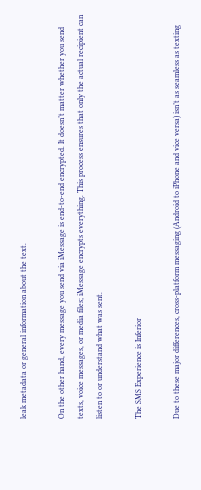leak metadata or general information about the text.

On the other hand, every message you send via iMessage is end-to-end encrypted. It doesn’t matter whether you send texts, voice messages, or media files; iMessage encrypts everything. This process ensures that only the actual recipient can listen to or understand what was sent.

The SMS Experience is Inferior

Due to these major differences, cross-platform messaging (Android to iPhone and vice versa) isn’t as seamless as texting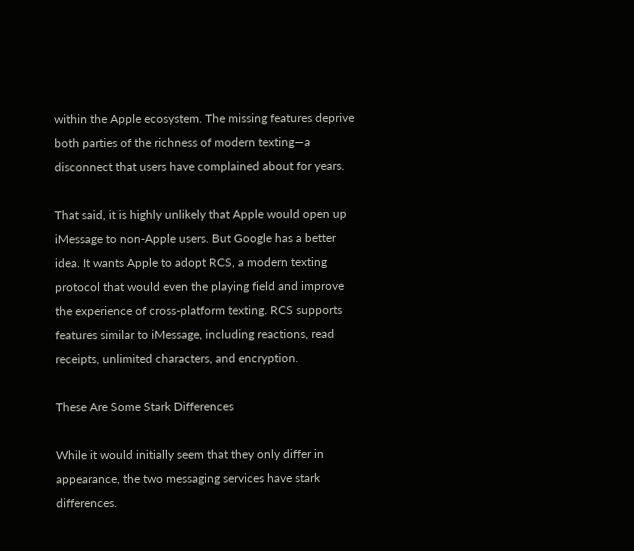within the Apple ecosystem. The missing features deprive both parties of the richness of modern texting—a disconnect that users have complained about for years.

That said, it is highly unlikely that Apple would open up iMessage to non-Apple users. But Google has a better idea. It wants Apple to adopt RCS, a modern texting protocol that would even the playing field and improve the experience of cross-platform texting. RCS supports features similar to iMessage, including reactions, read receipts, unlimited characters, and encryption.

These Are Some Stark Differences

While it would initially seem that they only differ in appearance, the two messaging services have stark differences.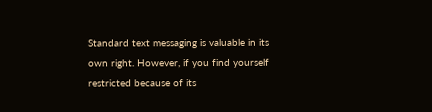Standard text messaging is valuable in its own right. However, if you find yourself restricted because of its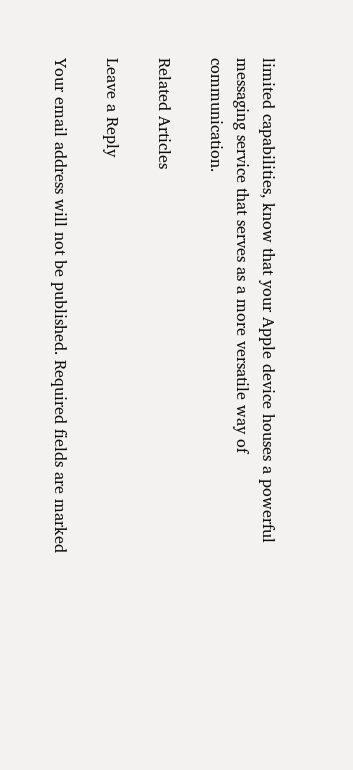limited capabilities, know that your Apple device houses a powerful messaging service that serves as a more versatile way of communication.

Related Articles

Leave a Reply

Your email address will not be published. Required fields are marked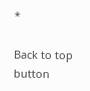*

Back to top button